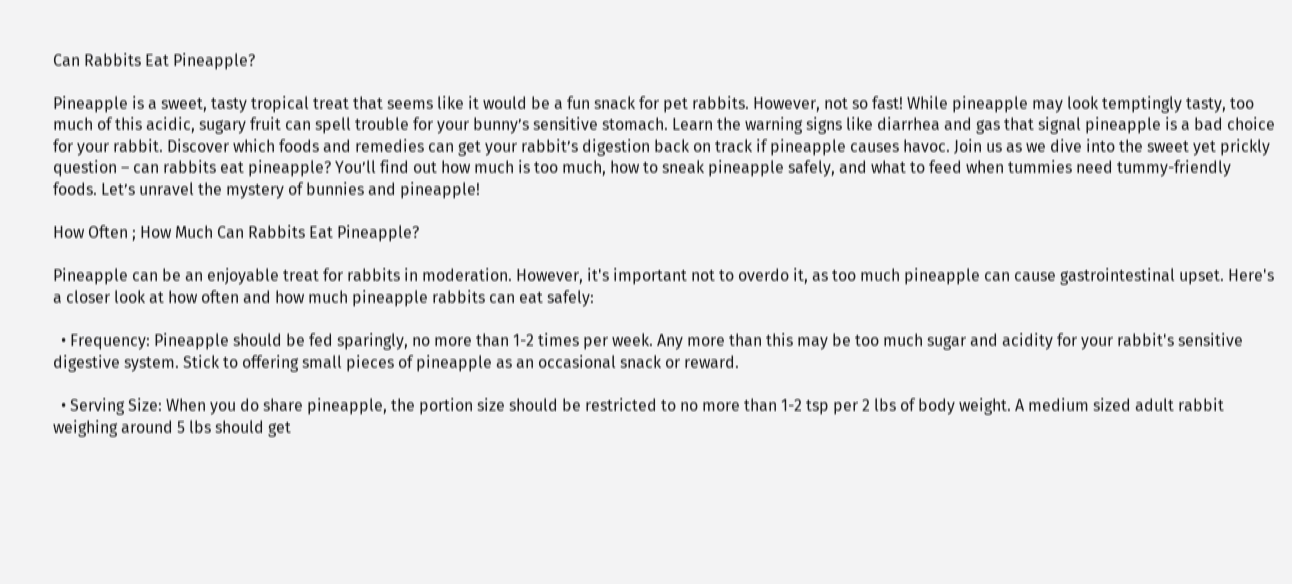Can Rabbits Eat Pineapple?

Pineapple is a sweet, tasty tropical treat that seems like it would be a fun snack for pet rabbits. However, not so fast! While pineapple may look temptingly tasty, too much of this acidic, sugary fruit can spell trouble for your bunny’s sensitive stomach. Learn the warning signs like diarrhea and gas that signal pineapple is a bad choice for your rabbit. Discover which foods and remedies can get your rabbit’s digestion back on track if pineapple causes havoc. Join us as we dive into the sweet yet prickly question – can rabbits eat pineapple? You’ll find out how much is too much, how to sneak pineapple safely, and what to feed when tummies need tummy-friendly foods. Let’s unravel the mystery of bunnies and pineapple!

How Often ; How Much Can Rabbits Eat Pineapple?

Pineapple can be an enjoyable treat for rabbits in moderation. However, it's important not to overdo it, as too much pineapple can cause gastrointestinal upset. Here's a closer look at how often and how much pineapple rabbits can eat safely:

  • Frequency: Pineapple should be fed sparingly, no more than 1-2 times per week. Any more than this may be too much sugar and acidity for your rabbit's sensitive digestive system. Stick to offering small pieces of pineapple as an occasional snack or reward.

  • Serving Size: When you do share pineapple, the portion size should be restricted to no more than 1-2 tsp per 2 lbs of body weight. A medium sized adult rabbit weighing around 5 lbs should get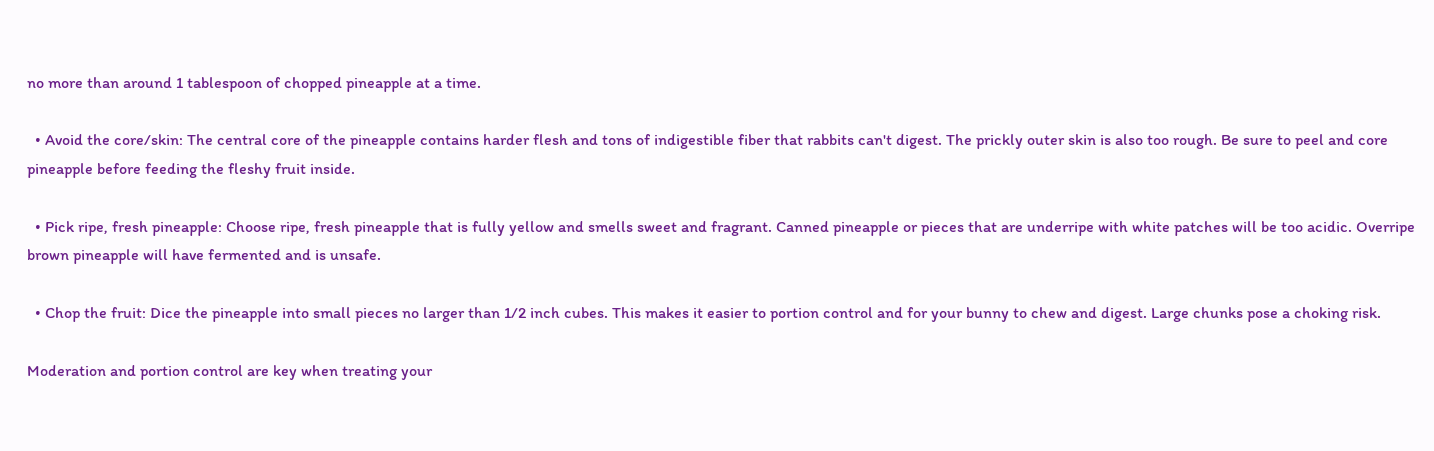no more than around 1 tablespoon of chopped pineapple at a time.

  • Avoid the core/skin: The central core of the pineapple contains harder flesh and tons of indigestible fiber that rabbits can't digest. The prickly outer skin is also too rough. Be sure to peel and core pineapple before feeding the fleshy fruit inside.

  • Pick ripe, fresh pineapple: Choose ripe, fresh pineapple that is fully yellow and smells sweet and fragrant. Canned pineapple or pieces that are underripe with white patches will be too acidic. Overripe brown pineapple will have fermented and is unsafe.

  • Chop the fruit: Dice the pineapple into small pieces no larger than 1/2 inch cubes. This makes it easier to portion control and for your bunny to chew and digest. Large chunks pose a choking risk.

Moderation and portion control are key when treating your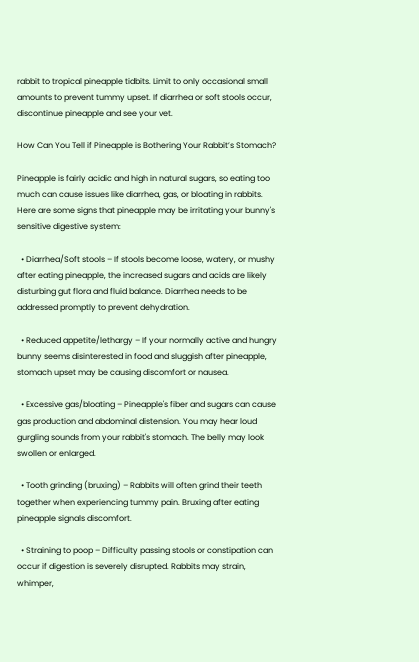rabbit to tropical pineapple tidbits. Limit to only occasional small amounts to prevent tummy upset. If diarrhea or soft stools occur, discontinue pineapple and see your vet.

How Can You Tell if Pineapple is Bothering Your Rabbit’s Stomach?

Pineapple is fairly acidic and high in natural sugars, so eating too much can cause issues like diarrhea, gas, or bloating in rabbits. Here are some signs that pineapple may be irritating your bunny's sensitive digestive system:

  • Diarrhea/Soft stools – If stools become loose, watery, or mushy after eating pineapple, the increased sugars and acids are likely disturbing gut flora and fluid balance. Diarrhea needs to be addressed promptly to prevent dehydration.

  • Reduced appetite/lethargy – If your normally active and hungry bunny seems disinterested in food and sluggish after pineapple, stomach upset may be causing discomfort or nausea.

  • Excessive gas/bloating – Pineapple's fiber and sugars can cause gas production and abdominal distension. You may hear loud gurgling sounds from your rabbit's stomach. The belly may look swollen or enlarged.

  • Tooth grinding (bruxing) – Rabbits will often grind their teeth together when experiencing tummy pain. Bruxing after eating pineapple signals discomfort.

  • Straining to poop – Difficulty passing stools or constipation can occur if digestion is severely disrupted. Rabbits may strain, whimper,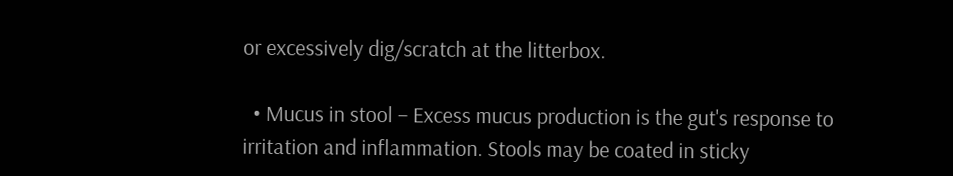or excessively dig/scratch at the litterbox.

  • Mucus in stool – Excess mucus production is the gut's response to irritation and inflammation. Stools may be coated in sticky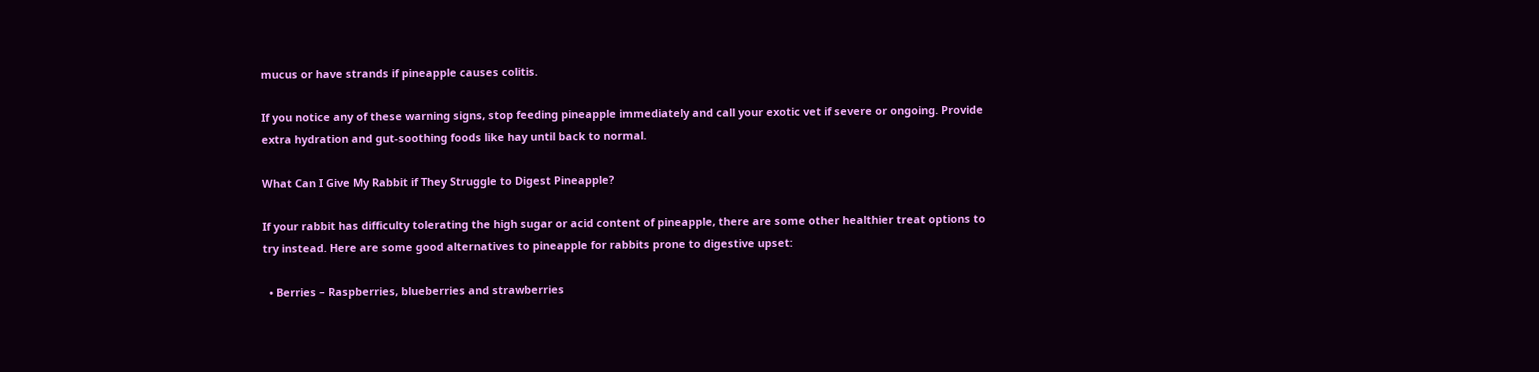mucus or have strands if pineapple causes colitis.

If you notice any of these warning signs, stop feeding pineapple immediately and call your exotic vet if severe or ongoing. Provide extra hydration and gut-soothing foods like hay until back to normal.

What Can I Give My Rabbit if They Struggle to Digest Pineapple?

If your rabbit has difficulty tolerating the high sugar or acid content of pineapple, there are some other healthier treat options to try instead. Here are some good alternatives to pineapple for rabbits prone to digestive upset:

  • Berries – Raspberries, blueberries and strawberries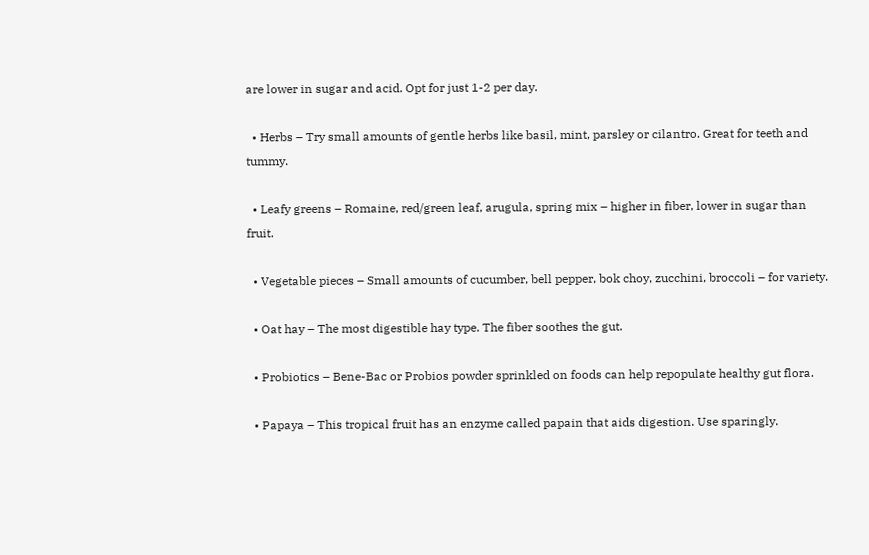are lower in sugar and acid. Opt for just 1-2 per day.

  • Herbs – Try small amounts of gentle herbs like basil, mint, parsley or cilantro. Great for teeth and tummy.

  • Leafy greens – Romaine, red/green leaf, arugula, spring mix – higher in fiber, lower in sugar than fruit.

  • Vegetable pieces – Small amounts of cucumber, bell pepper, bok choy, zucchini, broccoli – for variety.

  • Oat hay – The most digestible hay type. The fiber soothes the gut.

  • Probiotics – Bene-Bac or Probios powder sprinkled on foods can help repopulate healthy gut flora.

  • Papaya – This tropical fruit has an enzyme called papain that aids digestion. Use sparingly.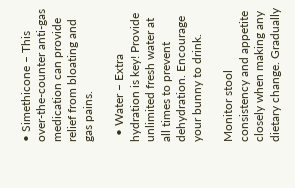• Simethicone – This over-the-counter anti-gas medication can provide relief from bloating and gas pains.

  • Water – Extra hydration is key! Provide unlimited fresh water at all times to prevent dehydration. Encourage your bunny to drink.

Monitor stool consistency and appetite closely when making any dietary change. Gradually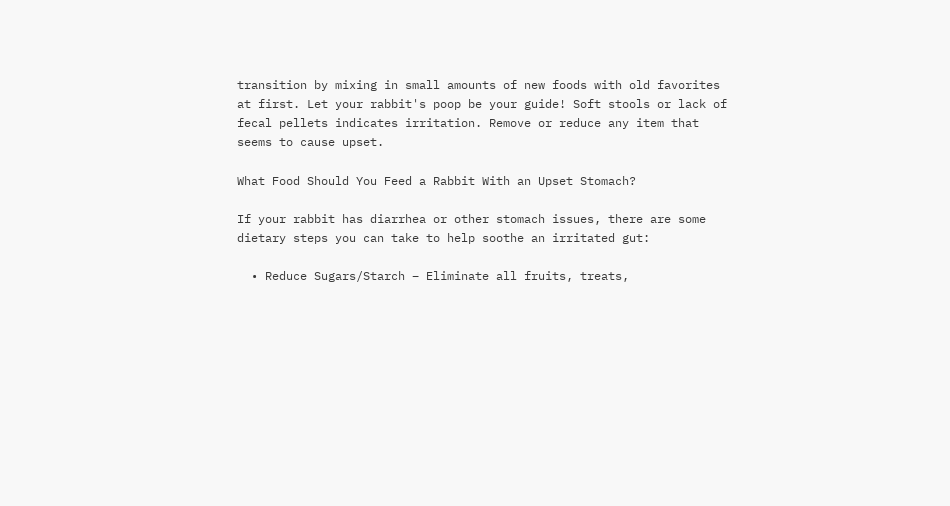transition by mixing in small amounts of new foods with old favorites at first. Let your rabbit's poop be your guide! Soft stools or lack of fecal pellets indicates irritation. Remove or reduce any item that seems to cause upset.

What Food Should You Feed a Rabbit With an Upset Stomach?

If your rabbit has diarrhea or other stomach issues, there are some dietary steps you can take to help soothe an irritated gut:

  • Reduce Sugars/Starch – Eliminate all fruits, treats,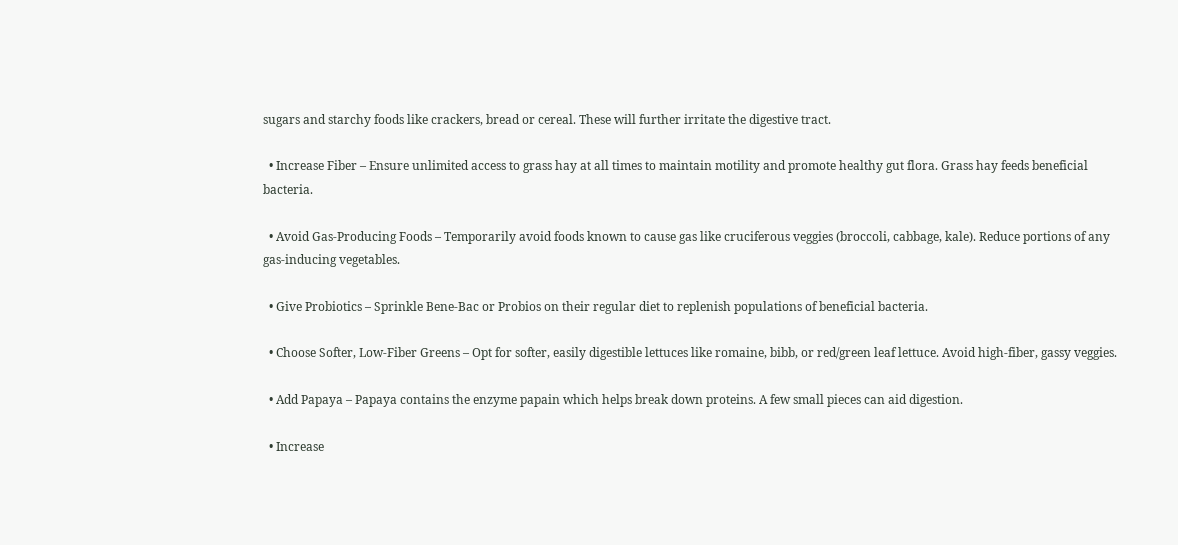sugars and starchy foods like crackers, bread or cereal. These will further irritate the digestive tract.

  • Increase Fiber – Ensure unlimited access to grass hay at all times to maintain motility and promote healthy gut flora. Grass hay feeds beneficial bacteria.

  • Avoid Gas-Producing Foods – Temporarily avoid foods known to cause gas like cruciferous veggies (broccoli, cabbage, kale). Reduce portions of any gas-inducing vegetables.

  • Give Probiotics – Sprinkle Bene-Bac or Probios on their regular diet to replenish populations of beneficial bacteria.

  • Choose Softer, Low-Fiber Greens – Opt for softer, easily digestible lettuces like romaine, bibb, or red/green leaf lettuce. Avoid high-fiber, gassy veggies.

  • Add Papaya – Papaya contains the enzyme papain which helps break down proteins. A few small pieces can aid digestion.

  • Increase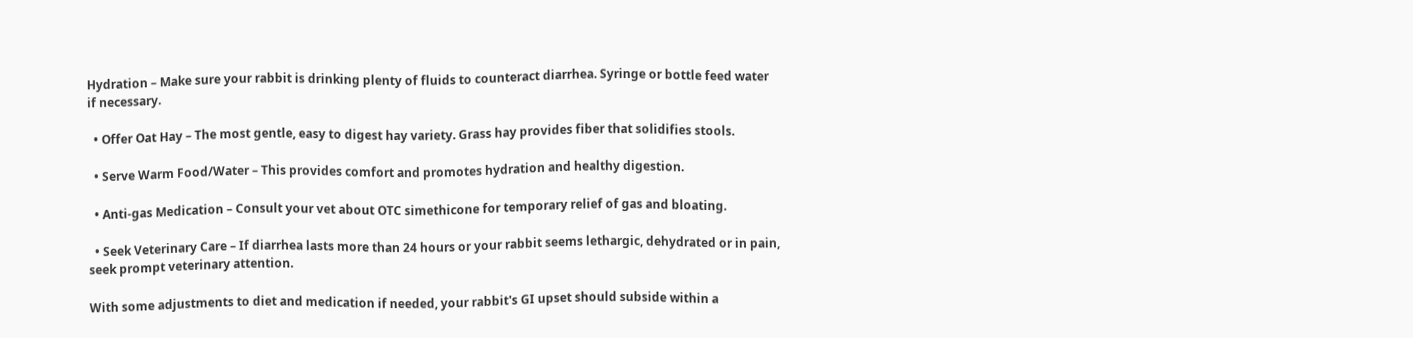Hydration – Make sure your rabbit is drinking plenty of fluids to counteract diarrhea. Syringe or bottle feed water if necessary.

  • Offer Oat Hay – The most gentle, easy to digest hay variety. Grass hay provides fiber that solidifies stools.

  • Serve Warm Food/Water – This provides comfort and promotes hydration and healthy digestion.

  • Anti-gas Medication – Consult your vet about OTC simethicone for temporary relief of gas and bloating.

  • Seek Veterinary Care – If diarrhea lasts more than 24 hours or your rabbit seems lethargic, dehydrated or in pain, seek prompt veterinary attention.

With some adjustments to diet and medication if needed, your rabbit's GI upset should subside within a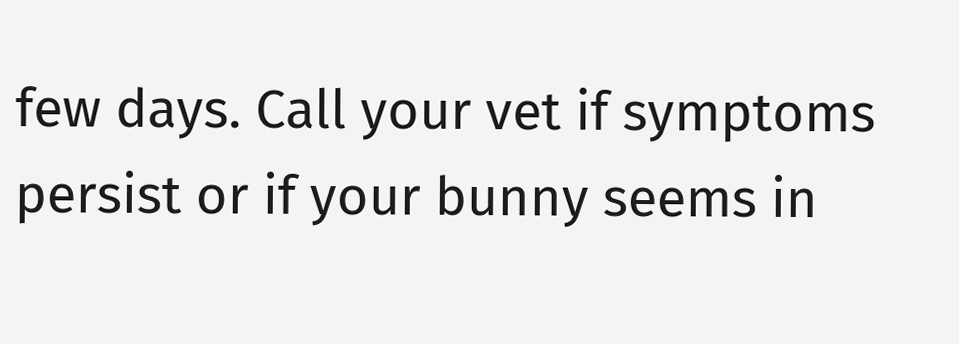few days. Call your vet if symptoms persist or if your bunny seems in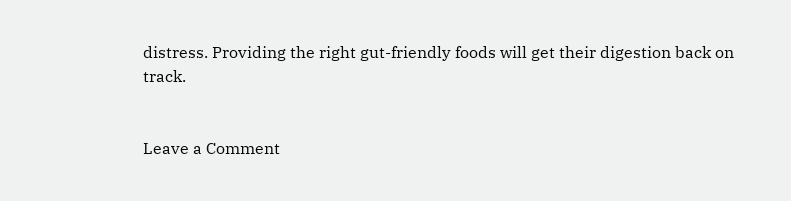distress. Providing the right gut-friendly foods will get their digestion back on track.


Leave a Comment